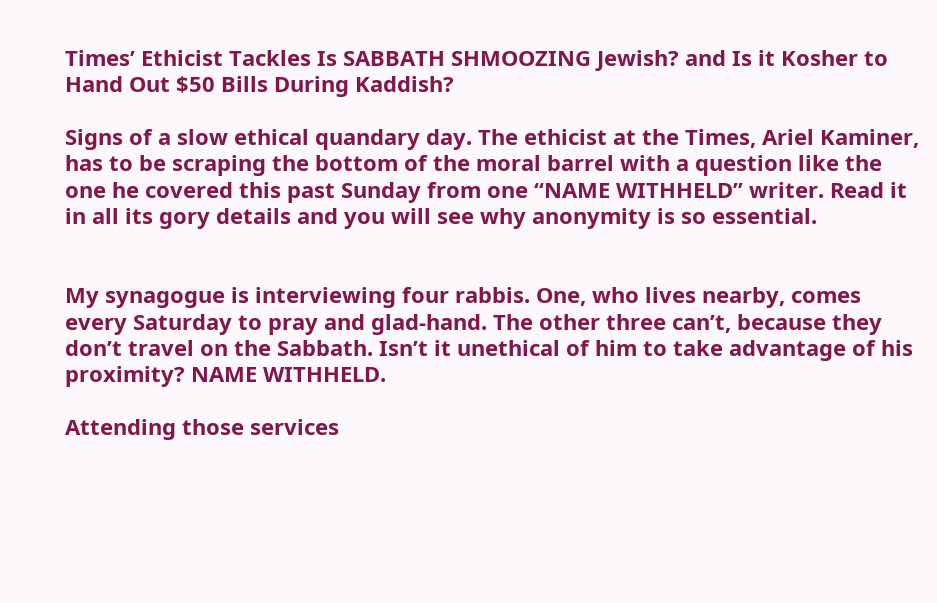Times’ Ethicist Tackles Is SABBATH SHMOOZING Jewish? and Is it Kosher to Hand Out $50 Bills During Kaddish?

Signs of a slow ethical quandary day. The ethicist at the Times, Ariel Kaminer, has to be scraping the bottom of the moral barrel with a question like the one he covered this past Sunday from one “NAME WITHHELD” writer. Read it in all its gory details and you will see why anonymity is so essential.


My synagogue is interviewing four rabbis. One, who lives nearby, comes every Saturday to pray and glad-hand. The other three can’t, because they don’t travel on the Sabbath. Isn’t it unethical of him to take advantage of his proximity? NAME WITHHELD.

Attending those services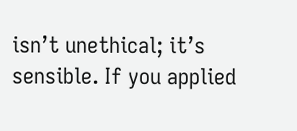isn’t unethical; it’s sensible. If you applied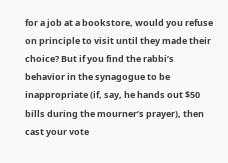for a job at a bookstore, would you refuse on principle to visit until they made their choice? But if you find the rabbi’s behavior in the synagogue to be inappropriate (if, say, he hands out $50 bills during the mourner’s prayer), then cast your vote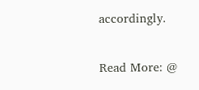accordingly.

Read More: @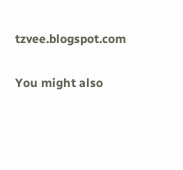tzvee.blogspot.com

You might also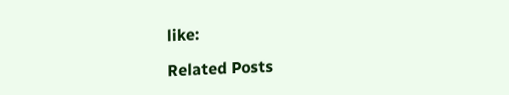like:

Related Posts